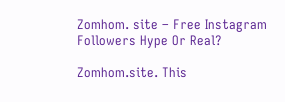Zomhom. site – Free Instagram Followers Hype Or Real?

Zomhom.site. This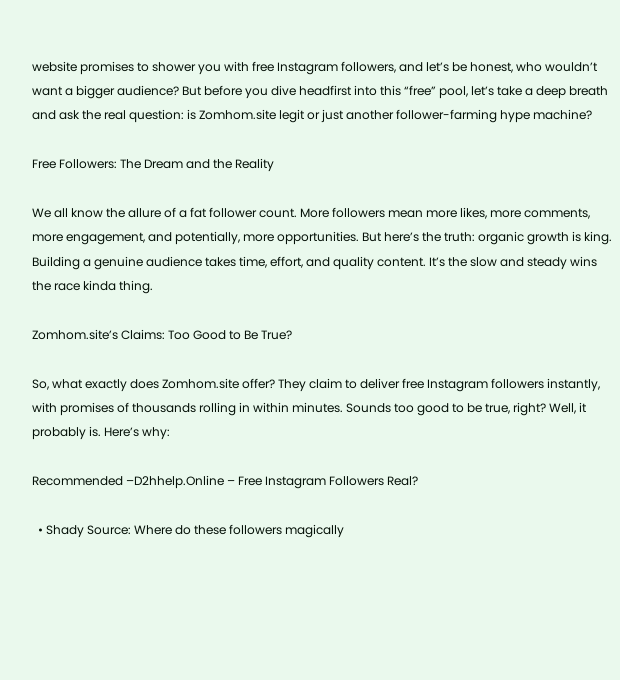website promises to shower you with free Instagram followers, and let’s be honest, who wouldn’t want a bigger audience? But before you dive headfirst into this “free” pool, let’s take a deep breath and ask the real question: is Zomhom.site legit or just another follower-farming hype machine?

Free Followers: The Dream and the Reality

We all know the allure of a fat follower count. More followers mean more likes, more comments, more engagement, and potentially, more opportunities. But here’s the truth: organic growth is king. Building a genuine audience takes time, effort, and quality content. It’s the slow and steady wins the race kinda thing.

Zomhom.site’s Claims: Too Good to Be True?

So, what exactly does Zomhom.site offer? They claim to deliver free Instagram followers instantly, with promises of thousands rolling in within minutes. Sounds too good to be true, right? Well, it probably is. Here’s why:

Recommended –D2hhelp.Online – Free Instagram Followers Real?

  • Shady Source: Where do these followers magically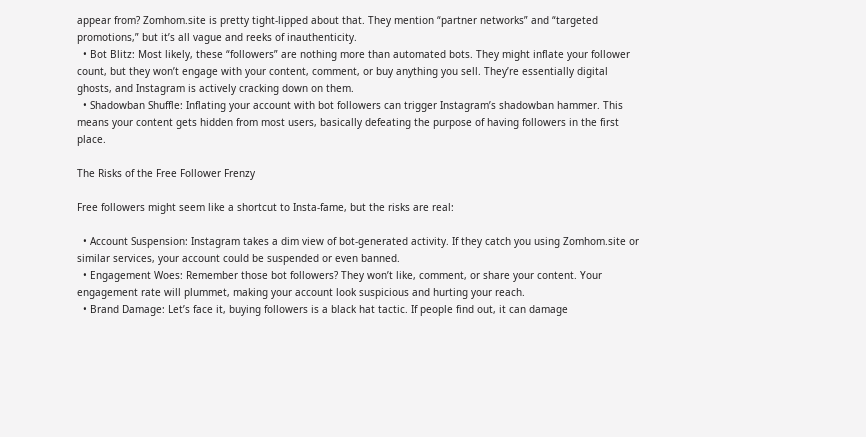appear from? Zomhom.site is pretty tight-lipped about that. They mention “partner networks” and “targeted promotions,” but it’s all vague and reeks of inauthenticity.
  • Bot Blitz: Most likely, these “followers” are nothing more than automated bots. They might inflate your follower count, but they won’t engage with your content, comment, or buy anything you sell. They’re essentially digital ghosts, and Instagram is actively cracking down on them.
  • Shadowban Shuffle: Inflating your account with bot followers can trigger Instagram’s shadowban hammer. This means your content gets hidden from most users, basically defeating the purpose of having followers in the first place.

The Risks of the Free Follower Frenzy

Free followers might seem like a shortcut to Insta-fame, but the risks are real:

  • Account Suspension: Instagram takes a dim view of bot-generated activity. If they catch you using Zomhom.site or similar services, your account could be suspended or even banned.
  • Engagement Woes: Remember those bot followers? They won’t like, comment, or share your content. Your engagement rate will plummet, making your account look suspicious and hurting your reach.
  • Brand Damage: Let’s face it, buying followers is a black hat tactic. If people find out, it can damage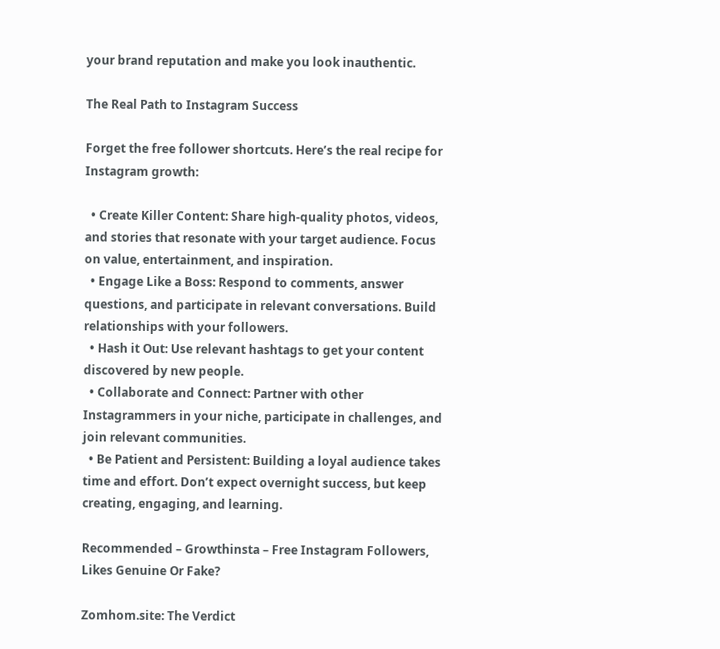your brand reputation and make you look inauthentic.

The Real Path to Instagram Success

Forget the free follower shortcuts. Here’s the real recipe for Instagram growth:

  • Create Killer Content: Share high-quality photos, videos, and stories that resonate with your target audience. Focus on value, entertainment, and inspiration.
  • Engage Like a Boss: Respond to comments, answer questions, and participate in relevant conversations. Build relationships with your followers.
  • Hash it Out: Use relevant hashtags to get your content discovered by new people.
  • Collaborate and Connect: Partner with other Instagrammers in your niche, participate in challenges, and join relevant communities.
  • Be Patient and Persistent: Building a loyal audience takes time and effort. Don’t expect overnight success, but keep creating, engaging, and learning.

Recommended – Growthinsta – Free Instagram Followers, Likes Genuine Or Fake?

Zomhom.site: The Verdict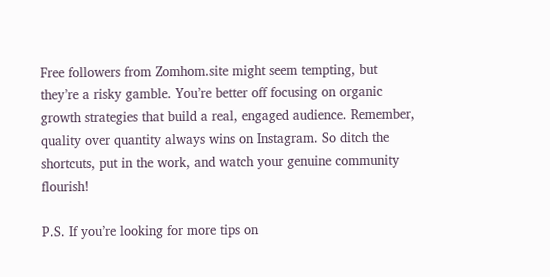Free followers from Zomhom.site might seem tempting, but they’re a risky gamble. You’re better off focusing on organic growth strategies that build a real, engaged audience. Remember, quality over quantity always wins on Instagram. So ditch the shortcuts, put in the work, and watch your genuine community flourish!

P.S. If you’re looking for more tips on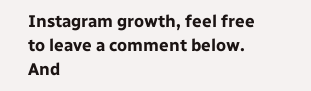Instagram growth, feel free to leave a comment below. And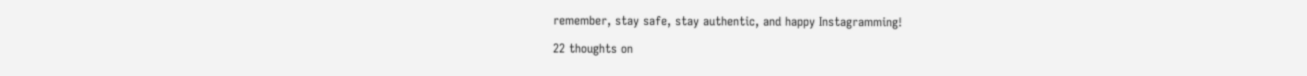remember, stay safe, stay authentic, and happy Instagramming!

22 thoughts on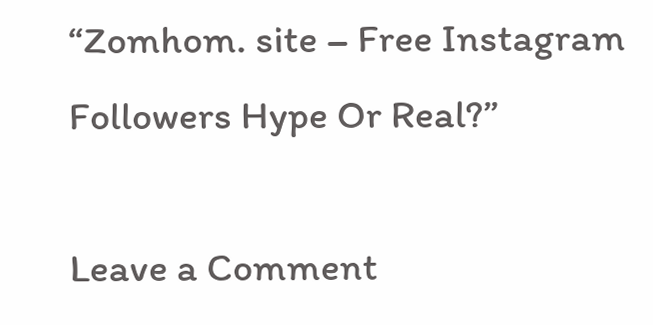“Zomhom. site – Free Instagram Followers Hype Or Real?”

Leave a Comment